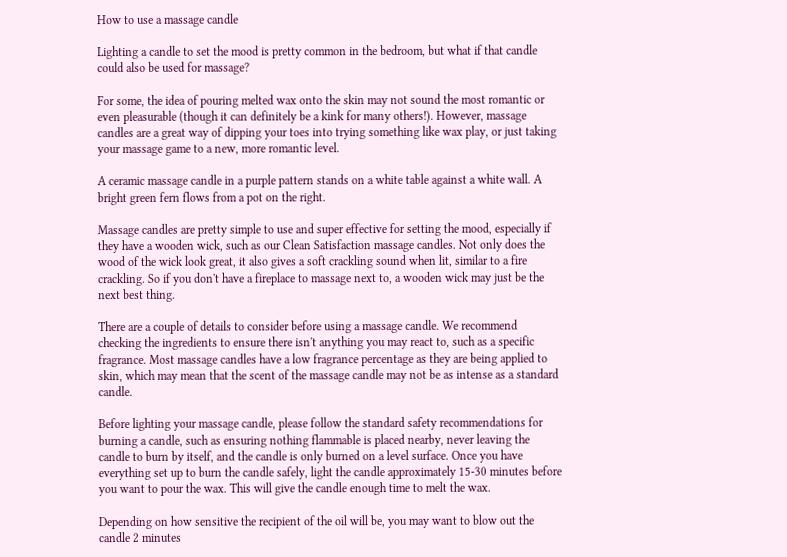How to use a massage candle

Lighting a candle to set the mood is pretty common in the bedroom, but what if that candle could also be used for massage?

For some, the idea of pouring melted wax onto the skin may not sound the most romantic or even pleasurable (though it can definitely be a kink for many others!). However, massage candles are a great way of dipping your toes into trying something like wax play, or just taking your massage game to a new, more romantic level.

A ceramic massage candle in a purple pattern stands on a white table against a white wall. A bright green fern flows from a pot on the right.

Massage candles are pretty simple to use and super effective for setting the mood, especially if they have a wooden wick, such as our Clean Satisfaction massage candles. Not only does the wood of the wick look great, it also gives a soft crackling sound when lit, similar to a fire crackling. So if you don't have a fireplace to massage next to, a wooden wick may just be the next best thing.

There are a couple of details to consider before using a massage candle. We recommend checking the ingredients to ensure there isn't anything you may react to, such as a specific fragrance. Most massage candles have a low fragrance percentage as they are being applied to skin, which may mean that the scent of the massage candle may not be as intense as a standard candle.

Before lighting your massage candle, please follow the standard safety recommendations for burning a candle, such as ensuring nothing flammable is placed nearby, never leaving the candle to burn by itself, and the candle is only burned on a level surface. Once you have everything set up to burn the candle safely, light the candle approximately 15-30 minutes before you want to pour the wax. This will give the candle enough time to melt the wax.

Depending on how sensitive the recipient of the oil will be, you may want to blow out the candle 2 minutes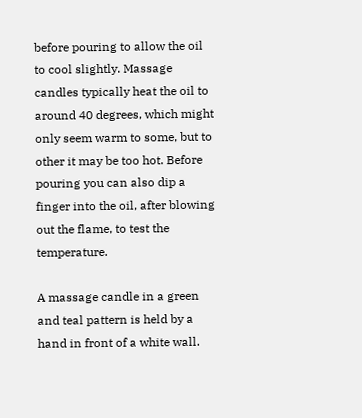before pouring to allow the oil to cool slightly. Massage candles typically heat the oil to around 40 degrees, which might only seem warm to some, but to other it may be too hot. Before pouring you can also dip a finger into the oil, after blowing out the flame, to test the temperature.

A massage candle in a green and teal pattern is held by a hand in front of a white wall.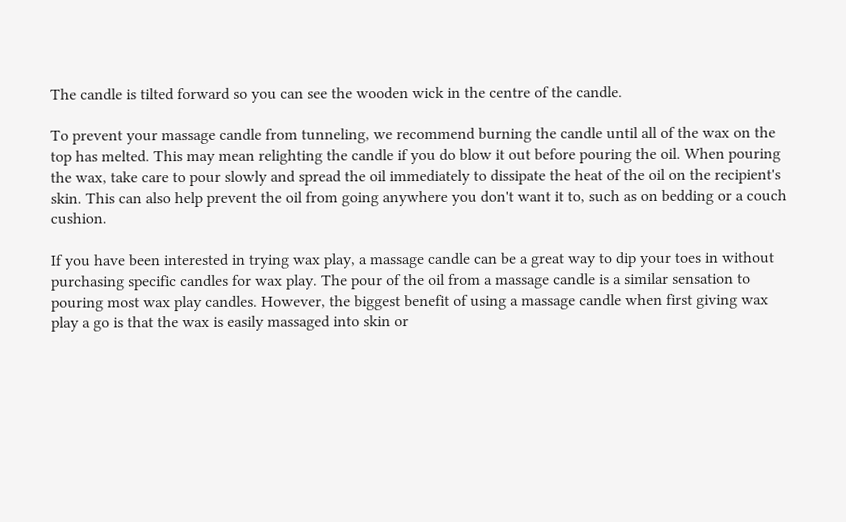The candle is tilted forward so you can see the wooden wick in the centre of the candle.

To prevent your massage candle from tunneling, we recommend burning the candle until all of the wax on the top has melted. This may mean relighting the candle if you do blow it out before pouring the oil. When pouring the wax, take care to pour slowly and spread the oil immediately to dissipate the heat of the oil on the recipient's skin. This can also help prevent the oil from going anywhere you don't want it to, such as on bedding or a couch cushion.

If you have been interested in trying wax play, a massage candle can be a great way to dip your toes in without purchasing specific candles for wax play. The pour of the oil from a massage candle is a similar sensation to pouring most wax play candles. However, the biggest benefit of using a massage candle when first giving wax play a go is that the wax is easily massaged into skin or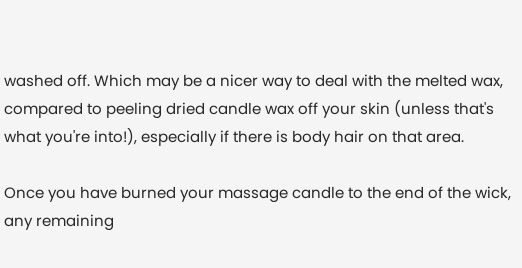washed off. Which may be a nicer way to deal with the melted wax, compared to peeling dried candle wax off your skin (unless that's what you're into!), especially if there is body hair on that area.

Once you have burned your massage candle to the end of the wick, any remaining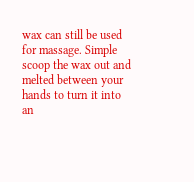wax can still be used for massage. Simple scoop the wax out and melted between your hands to turn it into an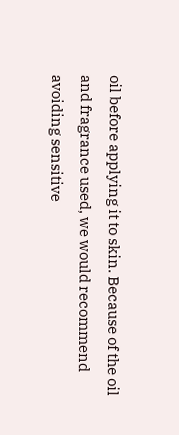oil before applying it to skin. Because of the oil and fragrance used, we would recommend avoiding sensitive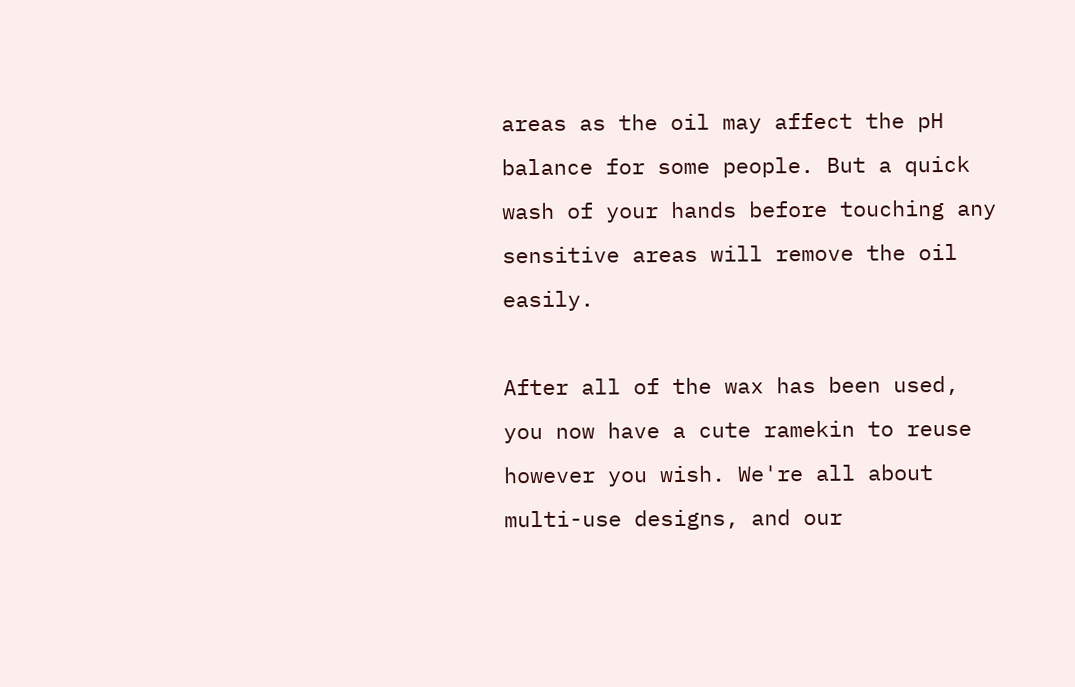areas as the oil may affect the pH balance for some people. But a quick wash of your hands before touching any sensitive areas will remove the oil easily.

After all of the wax has been used, you now have a cute ramekin to reuse however you wish. We're all about multi-use designs, and our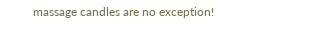massage candles are no exception!